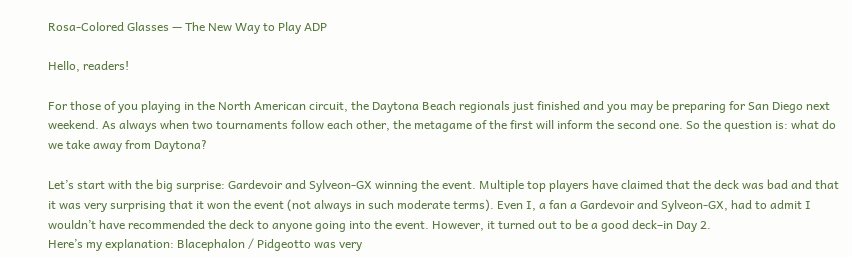Rosa-Colored Glasses — The New Way to Play ADP

Hello, readers!

For those of you playing in the North American circuit, the Daytona Beach regionals just finished and you may be preparing for San Diego next weekend. As always when two tournaments follow each other, the metagame of the first will inform the second one. So the question is: what do we take away from Daytona?

Let’s start with the big surprise: Gardevoir and Sylveon-GX winning the event. Multiple top players have claimed that the deck was bad and that it was very surprising that it won the event (not always in such moderate terms). Even I, a fan a Gardevoir and Sylveon-GX, had to admit I wouldn’t have recommended the deck to anyone going into the event. However, it turned out to be a good deck–in Day 2.
Here’s my explanation: Blacephalon / Pidgeotto was very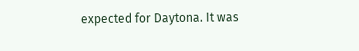expected for Daytona. It was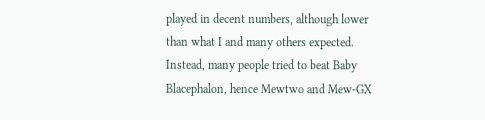played in decent numbers, although lower than what I and many others expected. Instead, many people tried to beat Baby Blacephalon, hence Mewtwo and Mew-GX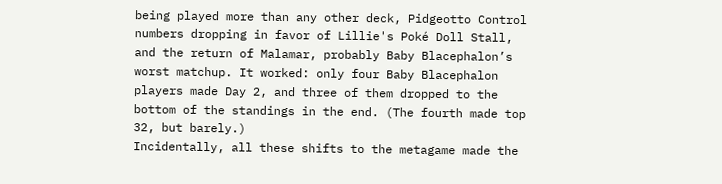being played more than any other deck, Pidgeotto Control numbers dropping in favor of Lillie's Poké Doll Stall, and the return of Malamar, probably Baby Blacephalon’s worst matchup. It worked: only four Baby Blacephalon players made Day 2, and three of them dropped to the bottom of the standings in the end. (The fourth made top 32, but barely.)
Incidentally, all these shifts to the metagame made the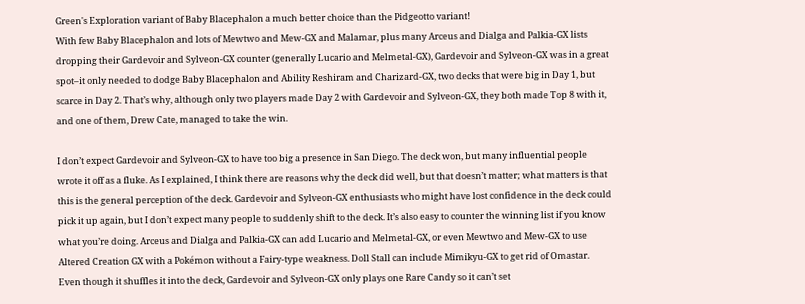Green's Exploration variant of Baby Blacephalon a much better choice than the Pidgeotto variant!
With few Baby Blacephalon and lots of Mewtwo and Mew-GX and Malamar, plus many Arceus and Dialga and Palkia-GX lists dropping their Gardevoir and Sylveon-GX counter (generally Lucario and Melmetal-GX), Gardevoir and Sylveon-GX was in a great spot–it only needed to dodge Baby Blacephalon and Ability Reshiram and Charizard-GX, two decks that were big in Day 1, but scarce in Day 2. That’s why, although only two players made Day 2 with Gardevoir and Sylveon-GX, they both made Top 8 with it, and one of them, Drew Cate, managed to take the win.

I don’t expect Gardevoir and Sylveon-GX to have too big a presence in San Diego. The deck won, but many influential people wrote it off as a fluke. As I explained, I think there are reasons why the deck did well, but that doesn’t matter; what matters is that this is the general perception of the deck. Gardevoir and Sylveon-GX enthusiasts who might have lost confidence in the deck could pick it up again, but I don’t expect many people to suddenly shift to the deck. It’s also easy to counter the winning list if you know what you’re doing. Arceus and Dialga and Palkia-GX can add Lucario and Melmetal-GX, or even Mewtwo and Mew-GX to use Altered Creation GX with a Pokémon without a Fairy-type weakness. Doll Stall can include Mimikyu-GX to get rid of Omastar. Even though it shuffles it into the deck, Gardevoir and Sylveon-GX only plays one Rare Candy so it can’t set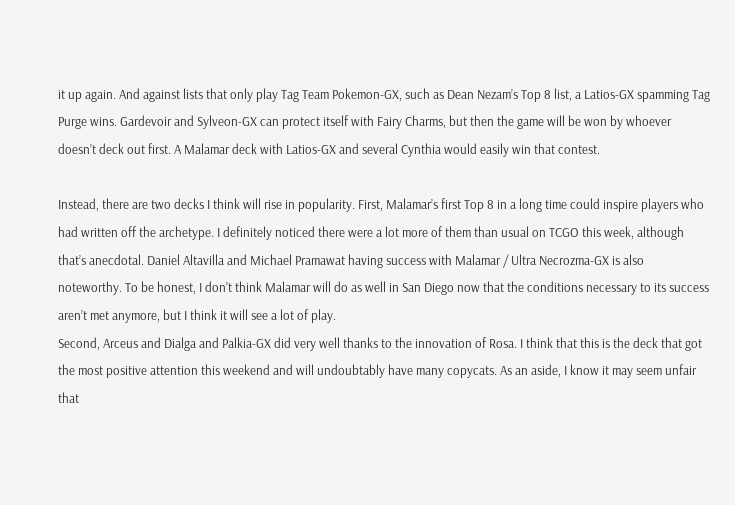it up again. And against lists that only play Tag Team Pokemon-GX, such as Dean Nezam’s Top 8 list, a Latios-GX spamming Tag Purge wins. Gardevoir and Sylveon-GX can protect itself with Fairy Charms, but then the game will be won by whoever doesn’t deck out first. A Malamar deck with Latios-GX and several Cynthia would easily win that contest.

Instead, there are two decks I think will rise in popularity. First, Malamar’s first Top 8 in a long time could inspire players who had written off the archetype. I definitely noticed there were a lot more of them than usual on TCGO this week, although that’s anecdotal. Daniel Altavilla and Michael Pramawat having success with Malamar / Ultra Necrozma-GX is also noteworthy. To be honest, I don’t think Malamar will do as well in San Diego now that the conditions necessary to its success aren’t met anymore, but I think it will see a lot of play.
Second, Arceus and Dialga and Palkia-GX did very well thanks to the innovation of Rosa. I think that this is the deck that got the most positive attention this weekend and will undoubtably have many copycats. As an aside, I know it may seem unfair that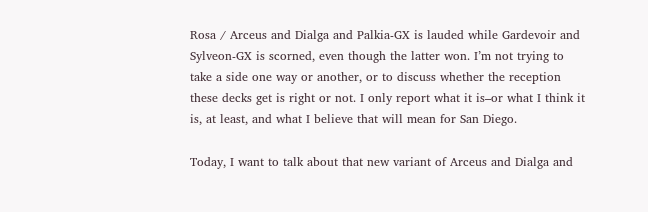Rosa / Arceus and Dialga and Palkia-GX is lauded while Gardevoir and Sylveon-GX is scorned, even though the latter won. I’m not trying to take a side one way or another, or to discuss whether the reception these decks get is right or not. I only report what it is–or what I think it is, at least, and what I believe that will mean for San Diego.

Today, I want to talk about that new variant of Arceus and Dialga and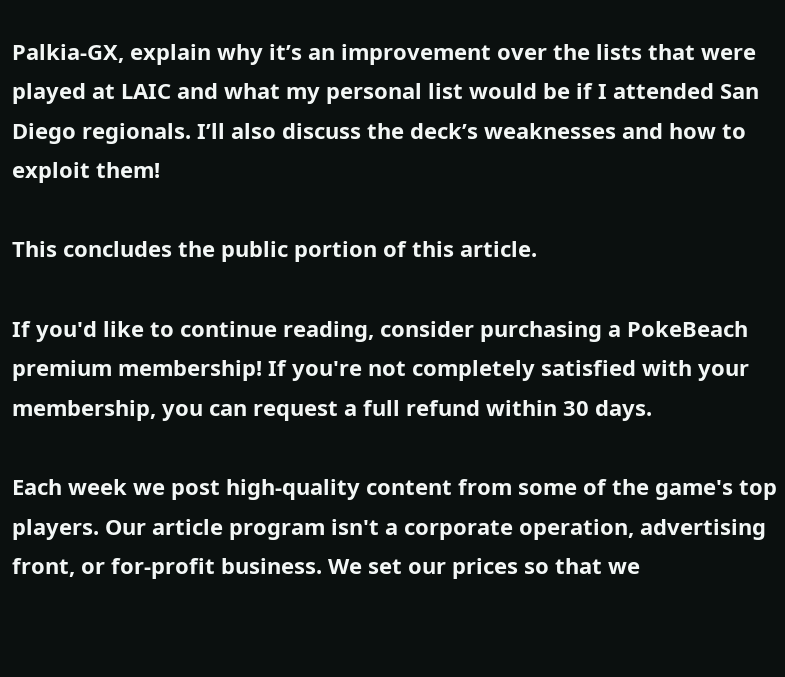Palkia-GX, explain why it’s an improvement over the lists that were played at LAIC and what my personal list would be if I attended San Diego regionals. I’ll also discuss the deck’s weaknesses and how to exploit them!

This concludes the public portion of this article.

If you'd like to continue reading, consider purchasing a PokeBeach premium membership! If you're not completely satisfied with your membership, you can request a full refund within 30 days.

Each week we post high-quality content from some of the game's top players. Our article program isn't a corporate operation, advertising front, or for-profit business. We set our prices so that we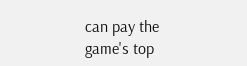can pay the game's top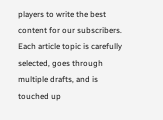players to write the best content for our subscribers. Each article topic is carefully selected, goes through multiple drafts, and is touched up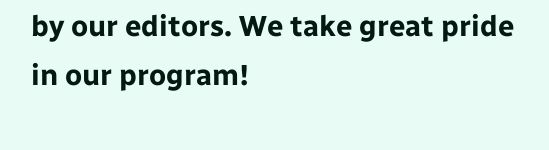by our editors. We take great pride in our program!